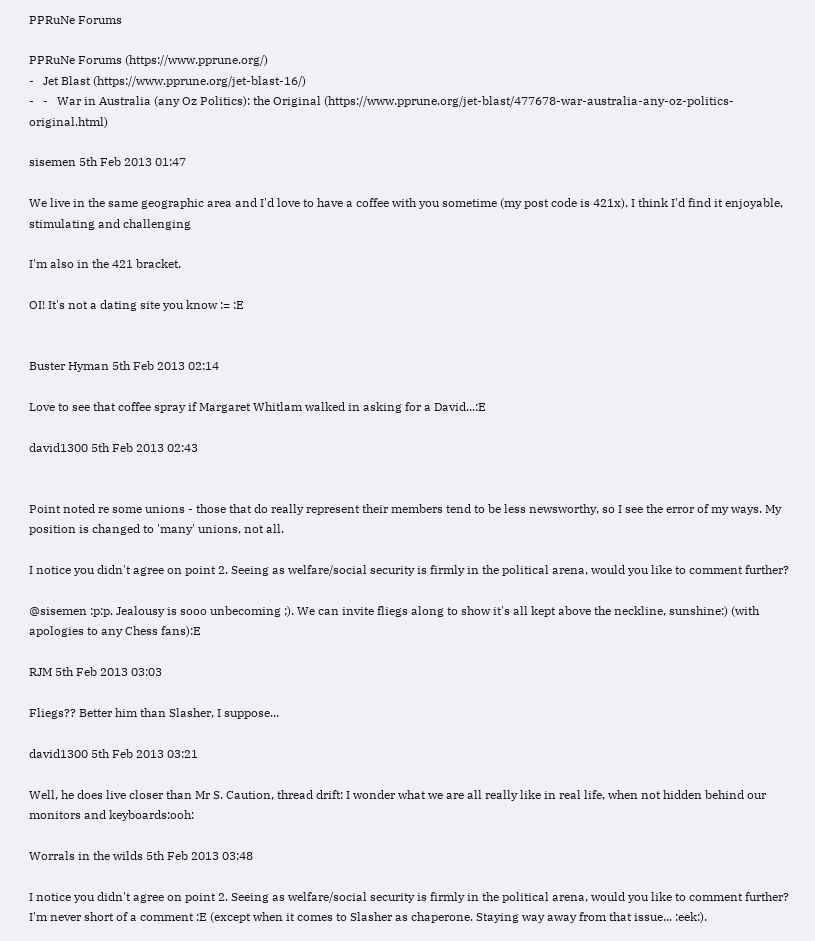PPRuNe Forums

PPRuNe Forums (https://www.pprune.org/)
-   Jet Blast (https://www.pprune.org/jet-blast-16/)
-   -   War in Australia (any Oz Politics): the Original (https://www.pprune.org/jet-blast/477678-war-australia-any-oz-politics-original.html)

sisemen 5th Feb 2013 01:47

We live in the same geographic area and I'd love to have a coffee with you sometime (my post code is 421x). I think I'd find it enjoyable, stimulating and challenging

I'm also in the 421 bracket.

OI! It's not a dating site you know := :E


Buster Hyman 5th Feb 2013 02:14

Love to see that coffee spray if Margaret Whitlam walked in asking for a David...:E

david1300 5th Feb 2013 02:43


Point noted re some unions - those that do really represent their members tend to be less newsworthy, so I see the error of my ways. My position is changed to 'many' unions, not all.

I notice you didn't agree on point 2. Seeing as welfare/social security is firmly in the political arena, would you like to comment further?

@sisemen :p:p. Jealousy is sooo unbecoming ;). We can invite fliegs along to show it's all kept above the neckline, sunshine:) (with apologies to any Chess fans):E

RJM 5th Feb 2013 03:03

Fliegs?? Better him than Slasher, I suppose...

david1300 5th Feb 2013 03:21

Well, he does live closer than Mr S. Caution, thread drift: I wonder what we are all really like in real life, when not hidden behind our monitors and keyboards:ooh:

Worrals in the wilds 5th Feb 2013 03:48

I notice you didn't agree on point 2. Seeing as welfare/social security is firmly in the political arena, would you like to comment further?
I'm never short of a comment :E (except when it comes to Slasher as chaperone. Staying way away from that issue... :eek:).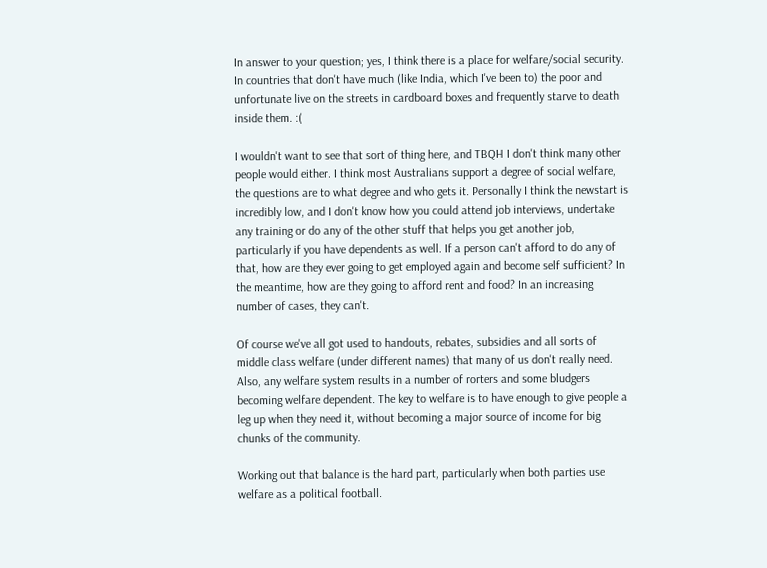In answer to your question; yes, I think there is a place for welfare/social security. In countries that don't have much (like India, which I've been to) the poor and unfortunate live on the streets in cardboard boxes and frequently starve to death inside them. :(

I wouldn't want to see that sort of thing here, and TBQH I don't think many other people would either. I think most Australians support a degree of social welfare, the questions are to what degree and who gets it. Personally I think the newstart is incredibly low, and I don't know how you could attend job interviews, undertake any training or do any of the other stuff that helps you get another job, particularly if you have dependents as well. If a person can't afford to do any of that, how are they ever going to get employed again and become self sufficient? In the meantime, how are they going to afford rent and food? In an increasing number of cases, they can't.

Of course we've all got used to handouts, rebates, subsidies and all sorts of middle class welfare (under different names) that many of us don't really need. Also, any welfare system results in a number of rorters and some bludgers becoming welfare dependent. The key to welfare is to have enough to give people a leg up when they need it, without becoming a major source of income for big chunks of the community.

Working out that balance is the hard part, particularly when both parties use welfare as a political football.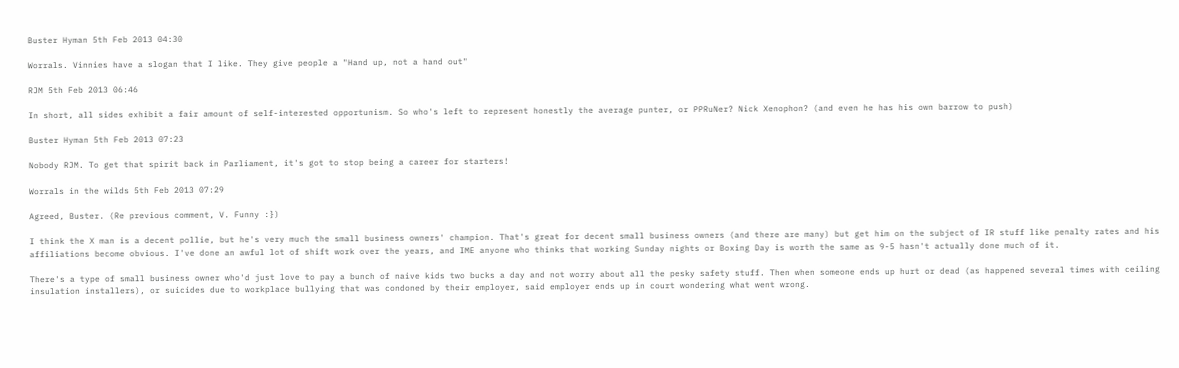Buster Hyman 5th Feb 2013 04:30

Worrals. Vinnies have a slogan that I like. They give people a "Hand up, not a hand out"

RJM 5th Feb 2013 06:46

In short, all sides exhibit a fair amount of self-interested opportunism. So who's left to represent honestly the average punter, or PPRuNer? Nick Xenophon? (and even he has his own barrow to push)

Buster Hyman 5th Feb 2013 07:23

Nobody RJM. To get that spirit back in Parliament, it's got to stop being a career for starters!

Worrals in the wilds 5th Feb 2013 07:29

Agreed, Buster. (Re previous comment, V. Funny :})

I think the X man is a decent pollie, but he's very much the small business owners' champion. That's great for decent small business owners (and there are many) but get him on the subject of IR stuff like penalty rates and his affiliations become obvious. I've done an awful lot of shift work over the years, and IME anyone who thinks that working Sunday nights or Boxing Day is worth the same as 9-5 hasn't actually done much of it.

There's a type of small business owner who'd just love to pay a bunch of naive kids two bucks a day and not worry about all the pesky safety stuff. Then when someone ends up hurt or dead (as happened several times with ceiling insulation installers), or suicides due to workplace bullying that was condoned by their employer, said employer ends up in court wondering what went wrong.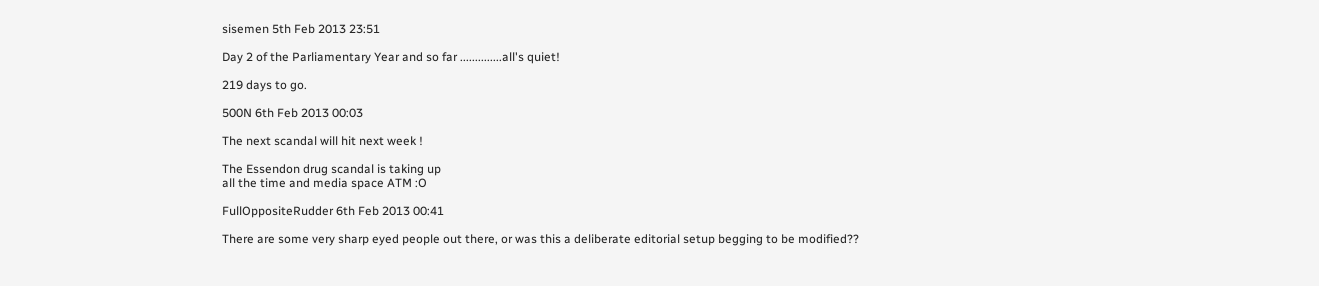sisemen 5th Feb 2013 23:51

Day 2 of the Parliamentary Year and so far ..............all's quiet!

219 days to go.

500N 6th Feb 2013 00:03

The next scandal will hit next week !

The Essendon drug scandal is taking up
all the time and media space ATM :O

FullOppositeRudder 6th Feb 2013 00:41

There are some very sharp eyed people out there, or was this a deliberate editorial setup begging to be modified??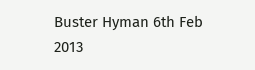Buster Hyman 6th Feb 2013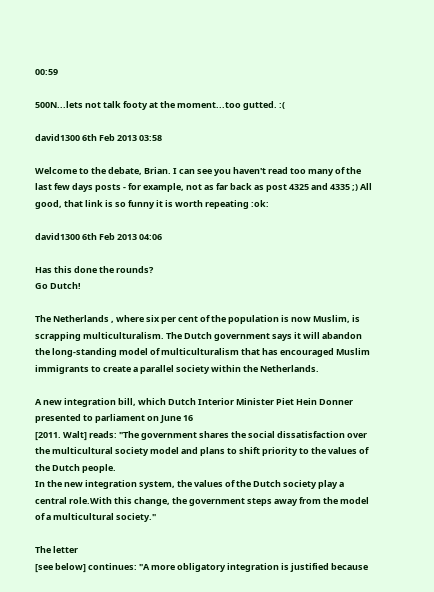00:59

500N...lets not talk footy at the moment...too gutted. :(

david1300 6th Feb 2013 03:58

Welcome to the debate, Brian. I can see you haven't read too many of the last few days posts - for example, not as far back as post 4325 and 4335 ;) All good, that link is so funny it is worth repeating :ok:

david1300 6th Feb 2013 04:06

Has this done the rounds?
Go Dutch!

The Netherlands , where six per cent of the population is now Muslim, is scrapping multiculturalism. The Dutch government says it will abandon the long-standing model of multiculturalism that has encouraged Muslim immigrants to create a parallel society within the Netherlands.

A new integration bill, which Dutch Interior Minister Piet Hein Donner presented to parliament on June 16
[2011. Walt] reads: "The government shares the social dissatisfaction over the multicultural society model and plans to shift priority to the values of the Dutch people.
In the new integration system, the values of the Dutch society play a central role.With this change, the government steps away from the model of a multicultural society."

The letter
[see below] continues: "A more obligatory integration is justified because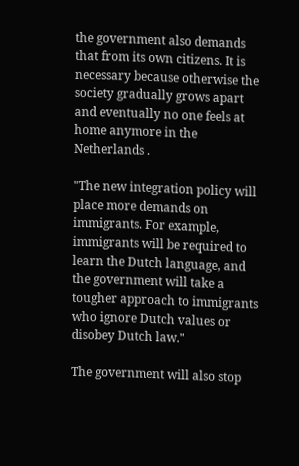the government also demands that from its own citizens. It is necessary because otherwise the society gradually grows apart and eventually no one feels at home anymore in the Netherlands .

"The new integration policy will place more demands on immigrants. For example, immigrants will be required to learn the Dutch language, and the government will take a tougher approach to immigrants who ignore Dutch values or disobey Dutch law."

The government will also stop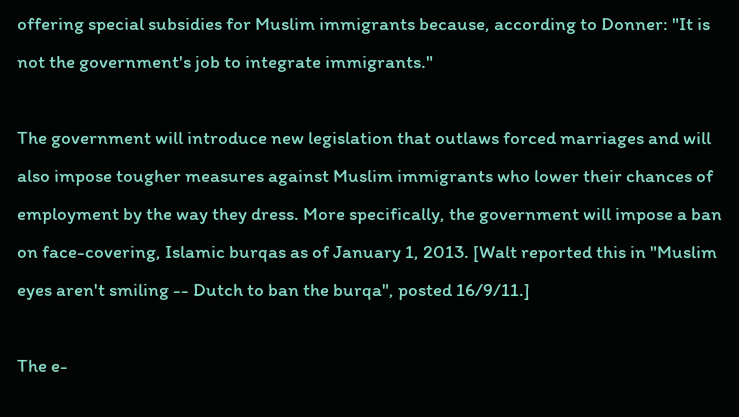offering special subsidies for Muslim immigrants because, according to Donner: "It is not the government's job to integrate immigrants."

The government will introduce new legislation that outlaws forced marriages and will also impose tougher measures against Muslim immigrants who lower their chances of employment by the way they dress. More specifically, the government will impose a ban on face-covering, Islamic burqas as of January 1, 2013. [Walt reported this in "Muslim eyes aren't smiling -- Dutch to ban the burqa", posted 16/9/11.]

The e-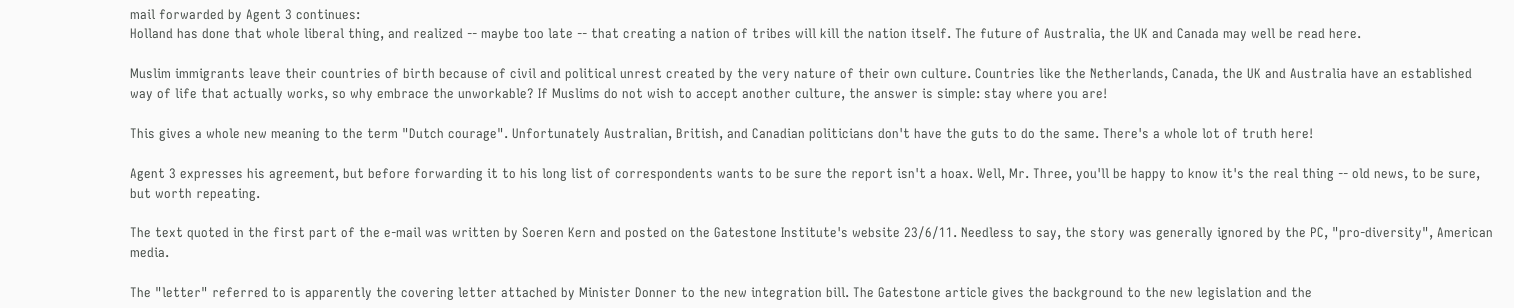mail forwarded by Agent 3 continues:
Holland has done that whole liberal thing, and realized -- maybe too late -- that creating a nation of tribes will kill the nation itself. The future of Australia, the UK and Canada may well be read here.

Muslim immigrants leave their countries of birth because of civil and political unrest created by the very nature of their own culture. Countries like the Netherlands, Canada, the UK and Australia have an established way of life that actually works, so why embrace the unworkable? If Muslims do not wish to accept another culture, the answer is simple: stay where you are!

This gives a whole new meaning to the term "Dutch courage". Unfortunately Australian, British, and Canadian politicians don't have the guts to do the same. There's a whole lot of truth here!

Agent 3 expresses his agreement, but before forwarding it to his long list of correspondents wants to be sure the report isn't a hoax. Well, Mr. Three, you'll be happy to know it's the real thing -- old news, to be sure, but worth repeating.

The text quoted in the first part of the e-mail was written by Soeren Kern and posted on the Gatestone Institute's website 23/6/11. Needless to say, the story was generally ignored by the PC, "pro-diversity", American media.

The "letter" referred to is apparently the covering letter attached by Minister Donner to the new integration bill. The Gatestone article gives the background to the new legislation and the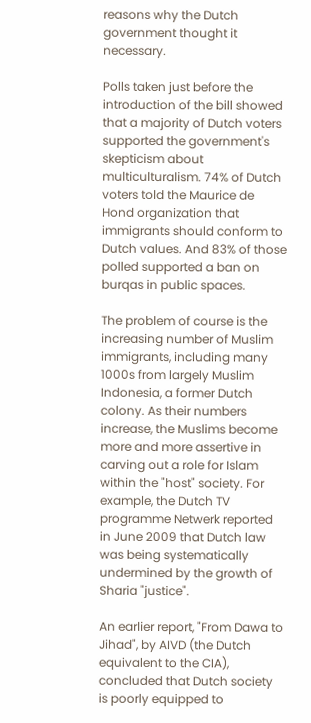reasons why the Dutch government thought it necessary.

Polls taken just before the introduction of the bill showed that a majority of Dutch voters supported the government's skepticism about multiculturalism. 74% of Dutch voters told the Maurice de Hond organization that immigrants should conform to Dutch values. And 83% of those polled supported a ban on burqas in public spaces.

The problem of course is the increasing number of Muslim immigrants, including many 1000s from largely Muslim Indonesia, a former Dutch colony. As their numbers increase, the Muslims become more and more assertive in carving out a role for Islam within the "host" society. For example, the Dutch TV programme Netwerk reported in June 2009 that Dutch law was being systematically undermined by the growth of Sharia "justice".

An earlier report, "From Dawa to Jihad", by AIVD (the Dutch equivalent to the CIA), concluded that Dutch society is poorly equipped to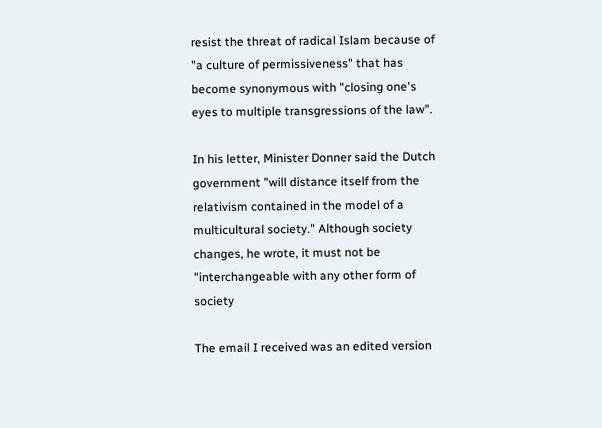resist the threat of radical Islam because of "a culture of permissiveness" that has become synonymous with "closing one's eyes to multiple transgressions of the law".

In his letter, Minister Donner said the Dutch government "will distance itself from the relativism contained in the model of a multicultural society." Although society changes, he wrote, it must not be "interchangeable with any other form of society

The email I received was an edited version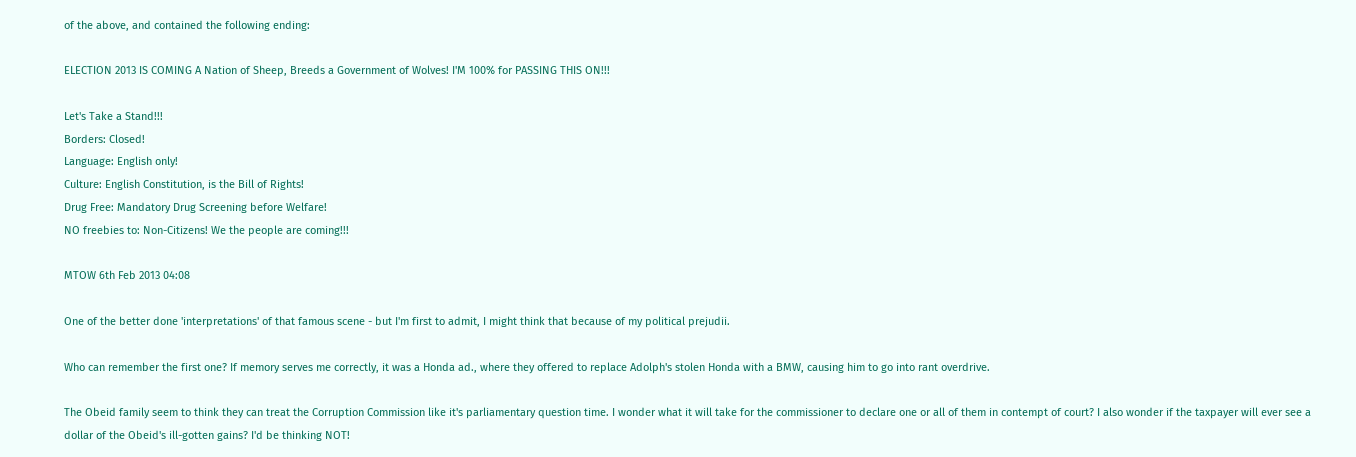of the above, and contained the following ending:

ELECTION 2013 IS COMING A Nation of Sheep, Breeds a Government of Wolves! I'M 100% for PASSING THIS ON!!!

Let's Take a Stand!!!
Borders: Closed!
Language: English only!
Culture: English Constitution, is the Bill of Rights!
Drug Free: Mandatory Drug Screening before Welfare!
NO freebies to: Non-Citizens! We the people are coming!!!

MTOW 6th Feb 2013 04:08

One of the better done 'interpretations' of that famous scene - but I'm first to admit, I might think that because of my political prejudii.

Who can remember the first one? If memory serves me correctly, it was a Honda ad., where they offered to replace Adolph's stolen Honda with a BMW, causing him to go into rant overdrive.

The Obeid family seem to think they can treat the Corruption Commission like it's parliamentary question time. I wonder what it will take for the commissioner to declare one or all of them in contempt of court? I also wonder if the taxpayer will ever see a dollar of the Obeid's ill-gotten gains? I'd be thinking NOT!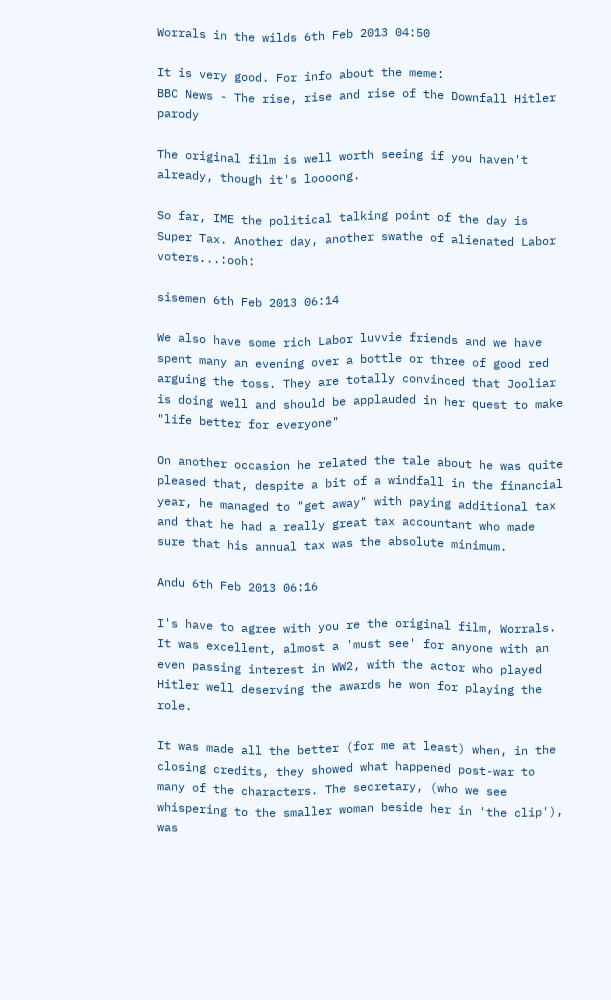Worrals in the wilds 6th Feb 2013 04:50

It is very good. For info about the meme:
BBC News - The rise, rise and rise of the Downfall Hitler parody

The original film is well worth seeing if you haven't already, though it's loooong.

So far, IME the political talking point of the day is Super Tax. Another day, another swathe of alienated Labor voters...:ooh:

sisemen 6th Feb 2013 06:14

We also have some rich Labor luvvie friends and we have spent many an evening over a bottle or three of good red arguing the toss. They are totally convinced that Jooliar is doing well and should be applauded in her quest to make "life better for everyone"

On another occasion he related the tale about he was quite pleased that, despite a bit of a windfall in the financial year, he managed to "get away" with paying additional tax and that he had a really great tax accountant who made sure that his annual tax was the absolute minimum.

Andu 6th Feb 2013 06:16

I's have to agree with you re the original film, Worrals. It was excellent, almost a 'must see' for anyone with an even passing interest in WW2, with the actor who played Hitler well deserving the awards he won for playing the role.

It was made all the better (for me at least) when, in the closing credits, they showed what happened post-war to many of the characters. The secretary, (who we see whispering to the smaller woman beside her in 'the clip'), was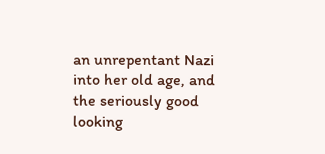an unrepentant Nazi into her old age, and the seriously good looking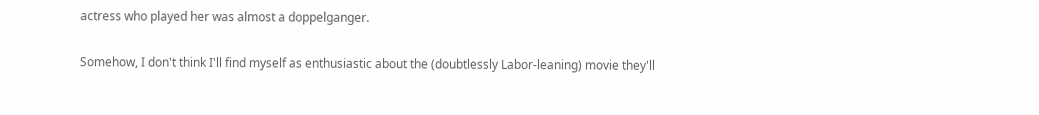actress who played her was almost a doppelganger.

Somehow, I don't think I'll find myself as enthusiastic about the (doubtlessly Labor-leaning) movie they'll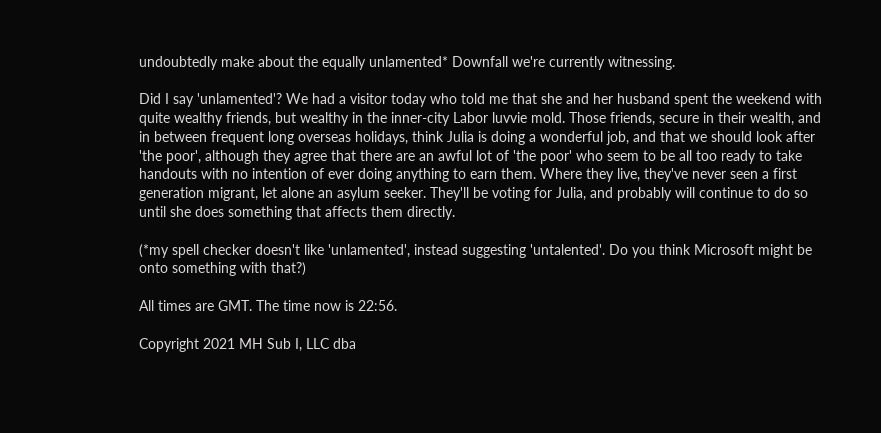undoubtedly make about the equally unlamented* Downfall we're currently witnessing.

Did I say 'unlamented'? We had a visitor today who told me that she and her husband spent the weekend with quite wealthy friends, but wealthy in the inner-city Labor luvvie mold. Those friends, secure in their wealth, and in between frequent long overseas holidays, think Julia is doing a wonderful job, and that we should look after 'the poor', although they agree that there are an awful lot of 'the poor' who seem to be all too ready to take handouts with no intention of ever doing anything to earn them. Where they live, they've never seen a first generation migrant, let alone an asylum seeker. They'll be voting for Julia, and probably will continue to do so until she does something that affects them directly.

(*my spell checker doesn't like 'unlamented', instead suggesting 'untalented'. Do you think Microsoft might be onto something with that?)

All times are GMT. The time now is 22:56.

Copyright 2021 MH Sub I, LLC dba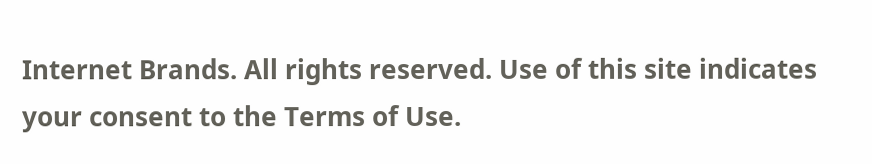Internet Brands. All rights reserved. Use of this site indicates your consent to the Terms of Use.